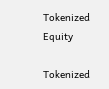Tokenized Equity

Tokenized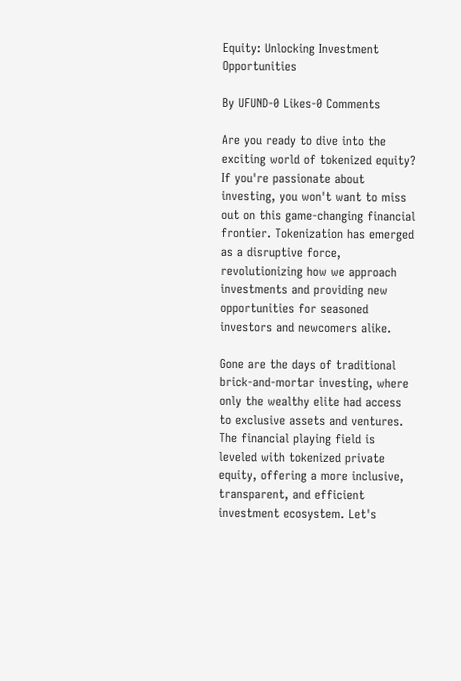Equity: Unlocking Investment Opportunities

By UFUND-0 Likes-0 Comments

Are you ready to dive into the exciting world of tokenized equity? If you're passionate about investing, you won't want to miss out on this game-changing financial frontier. Tokenization has emerged as a disruptive force, revolutionizing how we approach investments and providing new opportunities for seasoned investors and newcomers alike.

Gone are the days of traditional brick-and-mortar investing, where only the wealthy elite had access to exclusive assets and ventures. The financial playing field is leveled with tokenized private equity, offering a more inclusive, transparent, and efficient investment ecosystem. Let's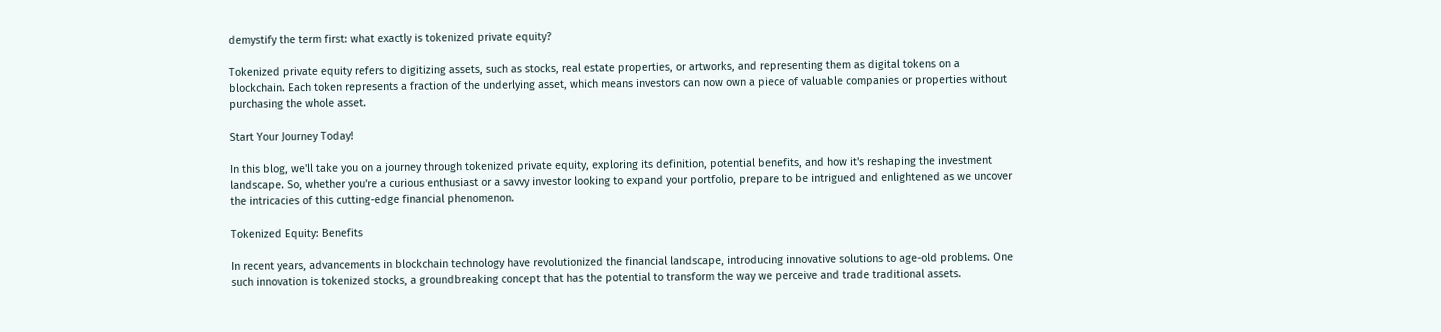demystify the term first: what exactly is tokenized private equity?

Tokenized private equity refers to digitizing assets, such as stocks, real estate properties, or artworks, and representing them as digital tokens on a blockchain. Each token represents a fraction of the underlying asset, which means investors can now own a piece of valuable companies or properties without purchasing the whole asset.

Start Your Journey Today!

In this blog, we'll take you on a journey through tokenized private equity, exploring its definition, potential benefits, and how it's reshaping the investment landscape. So, whether you're a curious enthusiast or a savvy investor looking to expand your portfolio, prepare to be intrigued and enlightened as we uncover the intricacies of this cutting-edge financial phenomenon.

Tokenized Equity: Benefits

In recent years, advancements in blockchain technology have revolutionized the financial landscape, introducing innovative solutions to age-old problems. One such innovation is tokenized stocks, a groundbreaking concept that has the potential to transform the way we perceive and trade traditional assets.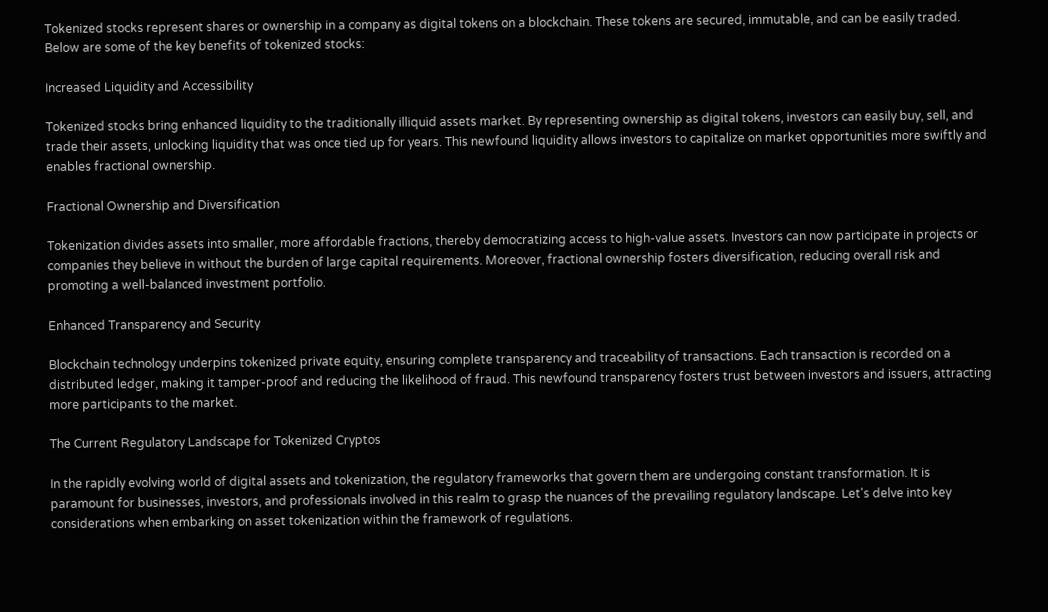Tokenized stocks represent shares or ownership in a company as digital tokens on a blockchain. These tokens are secured, immutable, and can be easily traded. Below are some of the key benefits of tokenized stocks:

Increased Liquidity and Accessibility

Tokenized stocks bring enhanced liquidity to the traditionally illiquid assets market. By representing ownership as digital tokens, investors can easily buy, sell, and trade their assets, unlocking liquidity that was once tied up for years. This newfound liquidity allows investors to capitalize on market opportunities more swiftly and enables fractional ownership.

Fractional Ownership and Diversification

Tokenization divides assets into smaller, more affordable fractions, thereby democratizing access to high-value assets. Investors can now participate in projects or companies they believe in without the burden of large capital requirements. Moreover, fractional ownership fosters diversification, reducing overall risk and promoting a well-balanced investment portfolio.

Enhanced Transparency and Security

Blockchain technology underpins tokenized private equity, ensuring complete transparency and traceability of transactions. Each transaction is recorded on a distributed ledger, making it tamper-proof and reducing the likelihood of fraud. This newfound transparency fosters trust between investors and issuers, attracting more participants to the market.

The Current Regulatory Landscape for Tokenized Cryptos

In the rapidly evolving world of digital assets and tokenization, the regulatory frameworks that govern them are undergoing constant transformation. It is paramount for businesses, investors, and professionals involved in this realm to grasp the nuances of the prevailing regulatory landscape. Let's delve into key considerations when embarking on asset tokenization within the framework of regulations.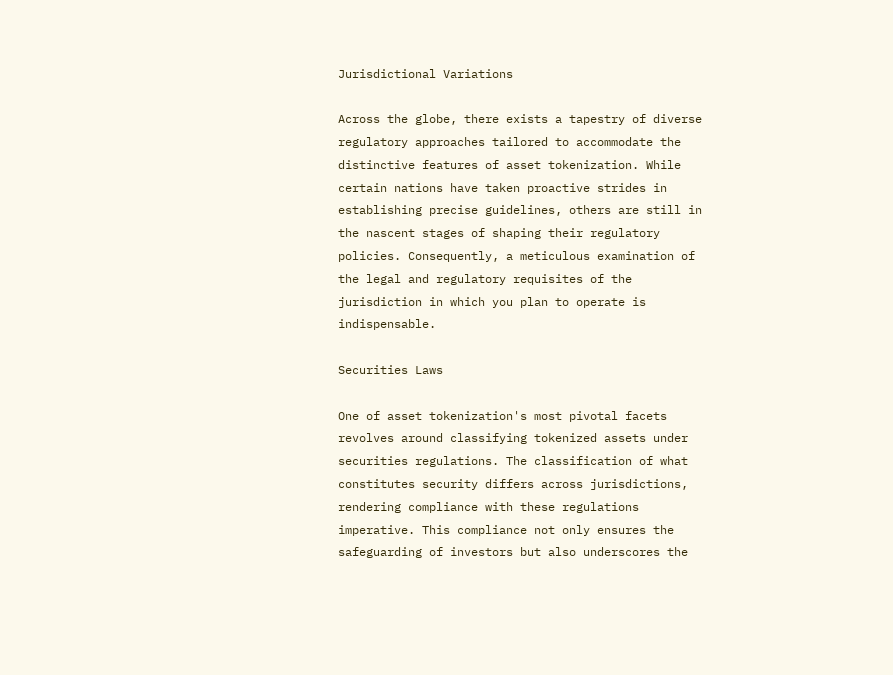Jurisdictional Variations

Across the globe, there exists a tapestry of diverse regulatory approaches tailored to accommodate the distinctive features of asset tokenization. While certain nations have taken proactive strides in establishing precise guidelines, others are still in the nascent stages of shaping their regulatory policies. Consequently, a meticulous examination of the legal and regulatory requisites of the jurisdiction in which you plan to operate is indispensable.

Securities Laws

One of asset tokenization's most pivotal facets revolves around classifying tokenized assets under securities regulations. The classification of what constitutes security differs across jurisdictions, rendering compliance with these regulations imperative. This compliance not only ensures the safeguarding of investors but also underscores the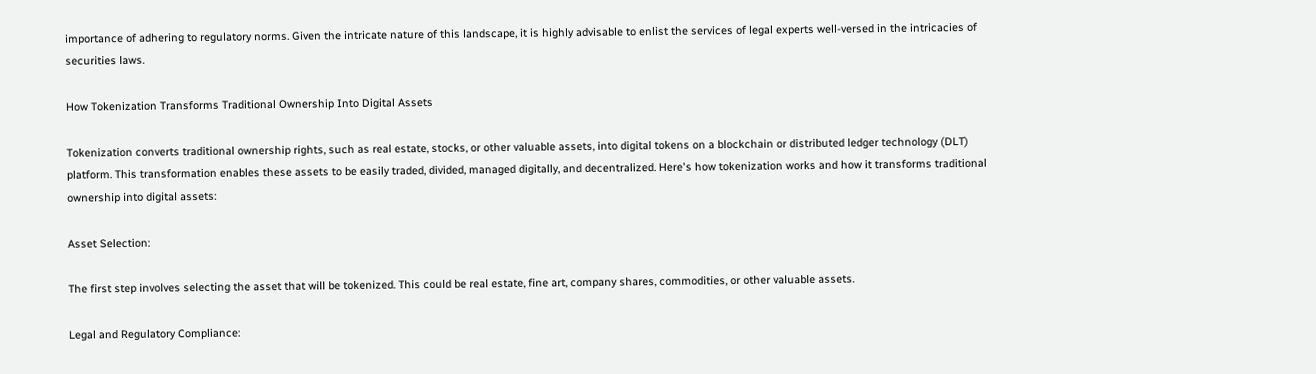importance of adhering to regulatory norms. Given the intricate nature of this landscape, it is highly advisable to enlist the services of legal experts well-versed in the intricacies of securities laws.

How Tokenization Transforms Traditional Ownership Into Digital Assets

Tokenization converts traditional ownership rights, such as real estate, stocks, or other valuable assets, into digital tokens on a blockchain or distributed ledger technology (DLT) platform. This transformation enables these assets to be easily traded, divided, managed digitally, and decentralized. Here's how tokenization works and how it transforms traditional ownership into digital assets:

Asset Selection:

The first step involves selecting the asset that will be tokenized. This could be real estate, fine art, company shares, commodities, or other valuable assets.

Legal and Regulatory Compliance: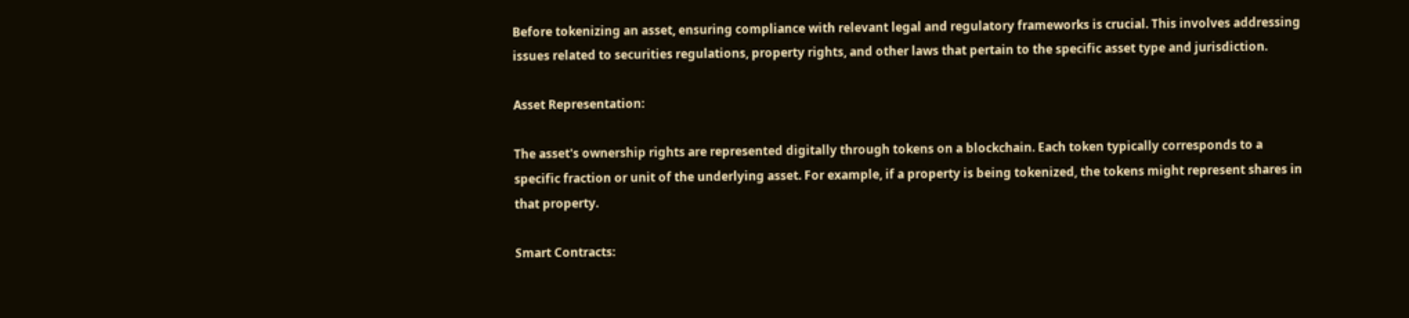Before tokenizing an asset, ensuring compliance with relevant legal and regulatory frameworks is crucial. This involves addressing issues related to securities regulations, property rights, and other laws that pertain to the specific asset type and jurisdiction.

Asset Representation:

The asset's ownership rights are represented digitally through tokens on a blockchain. Each token typically corresponds to a specific fraction or unit of the underlying asset. For example, if a property is being tokenized, the tokens might represent shares in that property.

Smart Contracts: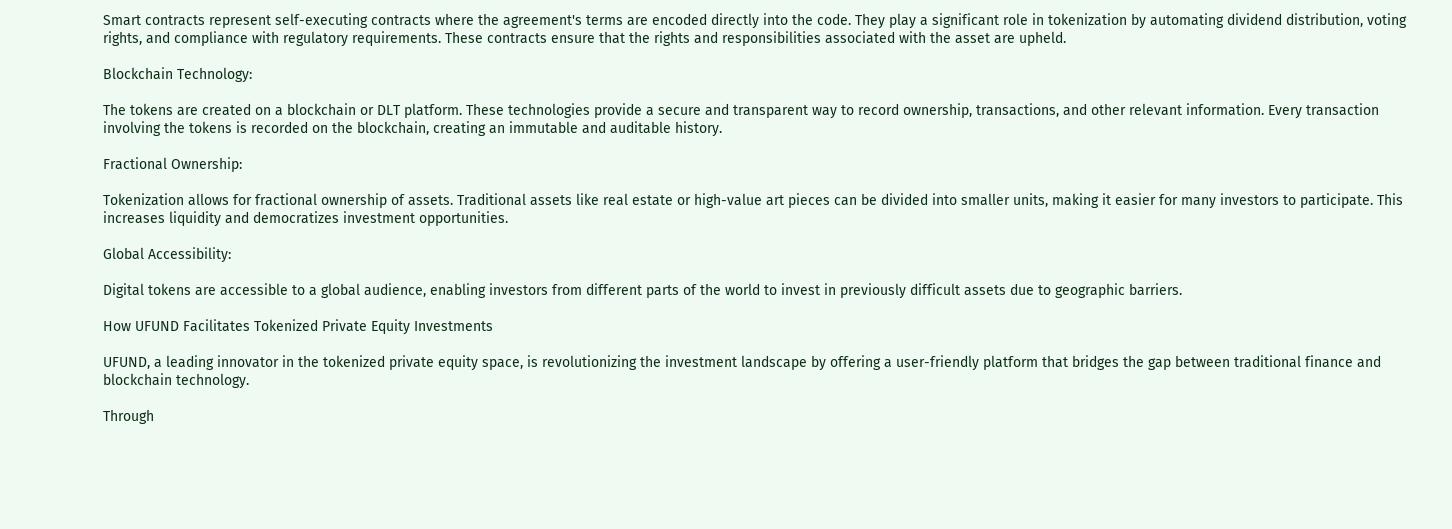Smart contracts represent self-executing contracts where the agreement's terms are encoded directly into the code. They play a significant role in tokenization by automating dividend distribution, voting rights, and compliance with regulatory requirements. These contracts ensure that the rights and responsibilities associated with the asset are upheld.

Blockchain Technology:

The tokens are created on a blockchain or DLT platform. These technologies provide a secure and transparent way to record ownership, transactions, and other relevant information. Every transaction involving the tokens is recorded on the blockchain, creating an immutable and auditable history.

Fractional Ownership:

Tokenization allows for fractional ownership of assets. Traditional assets like real estate or high-value art pieces can be divided into smaller units, making it easier for many investors to participate. This increases liquidity and democratizes investment opportunities.

Global Accessibility:

Digital tokens are accessible to a global audience, enabling investors from different parts of the world to invest in previously difficult assets due to geographic barriers.

How UFUND Facilitates Tokenized Private Equity Investments

UFUND, a leading innovator in the tokenized private equity space, is revolutionizing the investment landscape by offering a user-friendly platform that bridges the gap between traditional finance and blockchain technology.

Through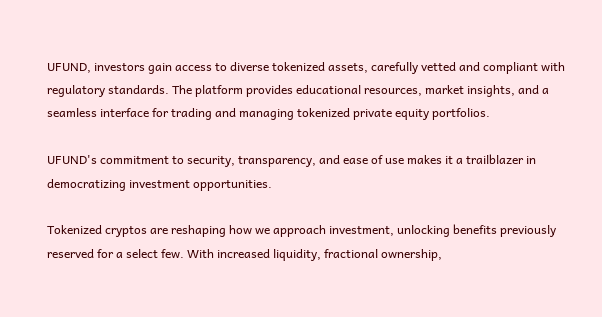UFUND, investors gain access to diverse tokenized assets, carefully vetted and compliant with regulatory standards. The platform provides educational resources, market insights, and a seamless interface for trading and managing tokenized private equity portfolios.

UFUND's commitment to security, transparency, and ease of use makes it a trailblazer in democratizing investment opportunities.

Tokenized cryptos are reshaping how we approach investment, unlocking benefits previously reserved for a select few. With increased liquidity, fractional ownership,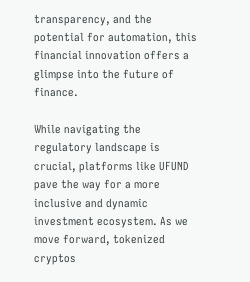transparency, and the potential for automation, this financial innovation offers a glimpse into the future of finance.

While navigating the regulatory landscape is crucial, platforms like UFUND pave the way for a more inclusive and dynamic investment ecosystem. As we move forward, tokenized cryptos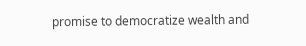promise to democratize wealth and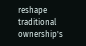reshape traditional ownership's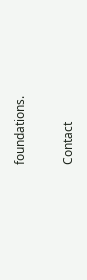foundations.

Contact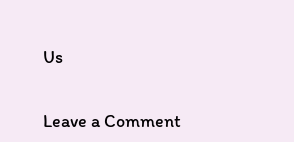Us


Leave a Comment